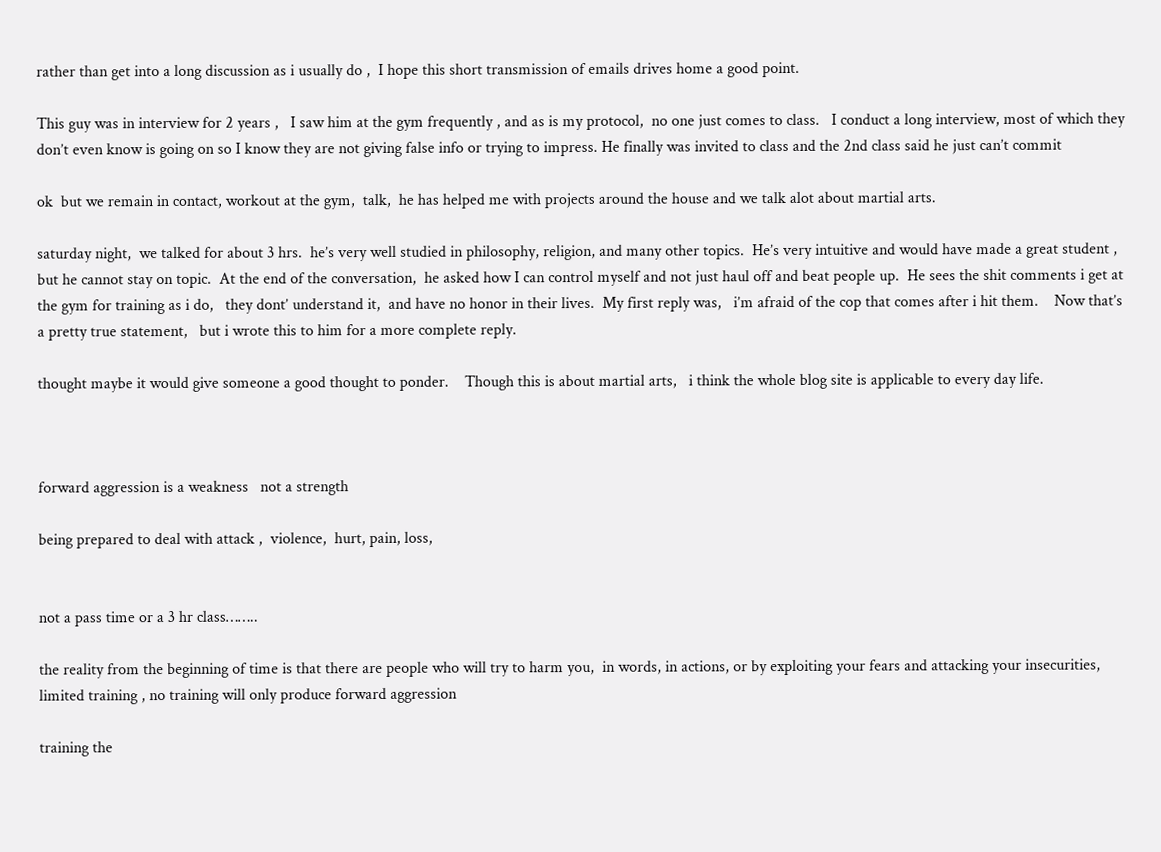rather than get into a long discussion as i usually do ,  I hope this short transmission of emails drives home a good point.

This guy was in interview for 2 years ,   I saw him at the gym frequently , and as is my protocol,  no one just comes to class.   I conduct a long interview, most of which they don’t even know is going on so I know they are not giving false info or trying to impress. He finally was invited to class and the 2nd class said he just can’t commit

ok  but we remain in contact, workout at the gym,  talk,  he has helped me with projects around the house and we talk alot about martial arts.

saturday night,  we talked for about 3 hrs.  he’s very well studied in philosophy, religion, and many other topics.  He’s very intuitive and would have made a great student , but he cannot stay on topic.  At the end of the conversation,  he asked how I can control myself and not just haul off and beat people up.  He sees the shit comments i get at the gym for training as i do,   they dont’ understand it,  and have no honor in their lives.  My first reply was,   i’m afraid of the cop that comes after i hit them.    Now that’s a pretty true statement,   but i wrote this to him for a more complete reply.

thought maybe it would give someone a good thought to ponder.    Though this is about martial arts,   i think the whole blog site is applicable to every day life.



forward aggression is a weakness   not a strength

being prepared to deal with attack ,  violence,  hurt, pain, loss,


not a pass time or a 3 hr class……..

the reality from the beginning of time is that there are people who will try to harm you,  in words, in actions, or by exploiting your fears and attacking your insecurities,   limited training , no training will only produce forward aggression

training the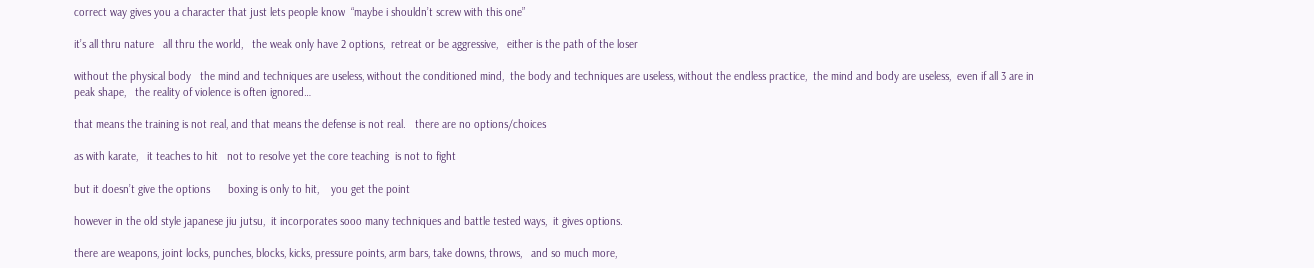correct way gives you a character that just lets people know  “maybe i shouldn’t screw with this one”

it’s all thru nature   all thru the world,   the weak only have 2 options,  retreat or be aggressive,   either is the path of the loser

without the physical body   the mind and techniques are useless, without the conditioned mind,  the body and techniques are useless, without the endless practice,  the mind and body are useless,  even if all 3 are in peak shape,   the reality of violence is often ignored…

that means the training is not real, and that means the defense is not real.   there are no options/choices

as with karate,   it teaches to hit   not to resolve yet the core teaching  is not to fight

but it doesn’t give the options      boxing is only to hit,    you get the point

however in the old style japanese jiu jutsu,  it incorporates sooo many techniques and battle tested ways,  it gives options.

there are weapons, joint locks, punches, blocks, kicks, pressure points, arm bars, take downs, throws,   and so much more,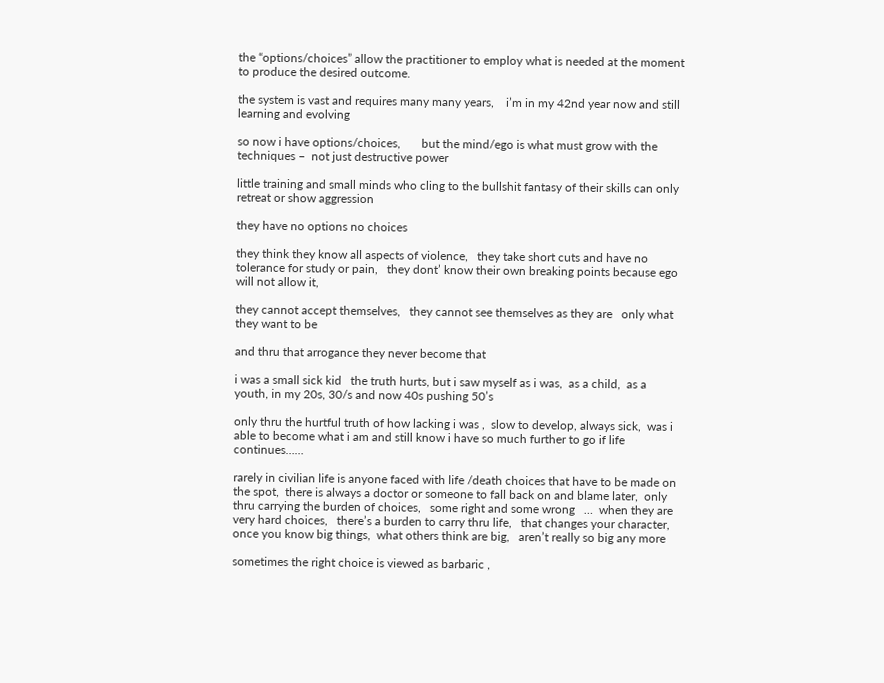the “options/choices” allow the practitioner to employ what is needed at the moment to produce the desired outcome.

the system is vast and requires many many years,    i’m in my 42nd year now and still learning and evolving

so now i have options/choices,       but the mind/ego is what must grow with the techniques –  not just destructive power

little training and small minds who cling to the bullshit fantasy of their skills can only retreat or show aggression

they have no options no choices

they think they know all aspects of violence,   they take short cuts and have no tolerance for study or pain,   they dont’ know their own breaking points because ego will not allow it,

they cannot accept themselves,   they cannot see themselves as they are   only what they want to be

and thru that arrogance they never become that

i was a small sick kid   the truth hurts, but i saw myself as i was,  as a child,  as a youth, in my 20s, 30/s and now 40s pushing 50’s

only thru the hurtful truth of how lacking i was ,  slow to develop, always sick,  was i able to become what i am and still know i have so much further to go if life continues……

rarely in civilian life is anyone faced with life /death choices that have to be made on the spot,  there is always a doctor or someone to fall back on and blame later,  only thru carrying the burden of choices,   some right and some wrong   …  when they are very hard choices,   there’s a burden to carry thru life,   that changes your character,   once you know big things,  what others think are big,   aren’t really so big any more

sometimes the right choice is viewed as barbaric ,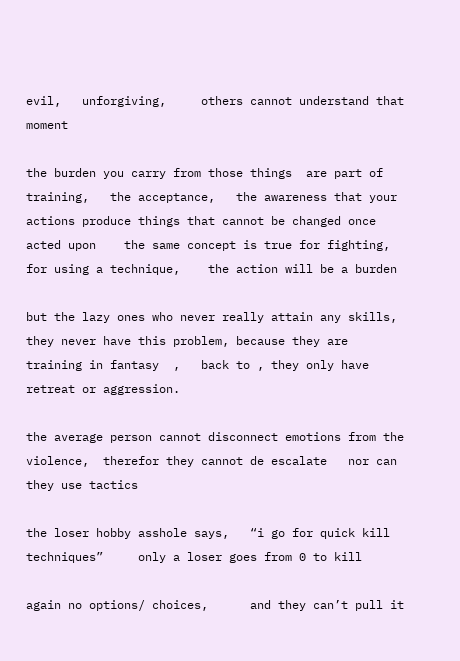evil,   unforgiving,     others cannot understand that moment

the burden you carry from those things  are part of training,   the acceptance,   the awareness that your actions produce things that cannot be changed once acted upon    the same concept is true for fighting,  for using a technique,    the action will be a burden

but the lazy ones who never really attain any skills,   they never have this problem, because they are training in fantasy  ,   back to , they only have retreat or aggression.

the average person cannot disconnect emotions from the violence,  therefor they cannot de escalate   nor can they use tactics

the loser hobby asshole says,   “i go for quick kill techniques”     only a loser goes from 0 to kill

again no options/ choices,      and they can’t pull it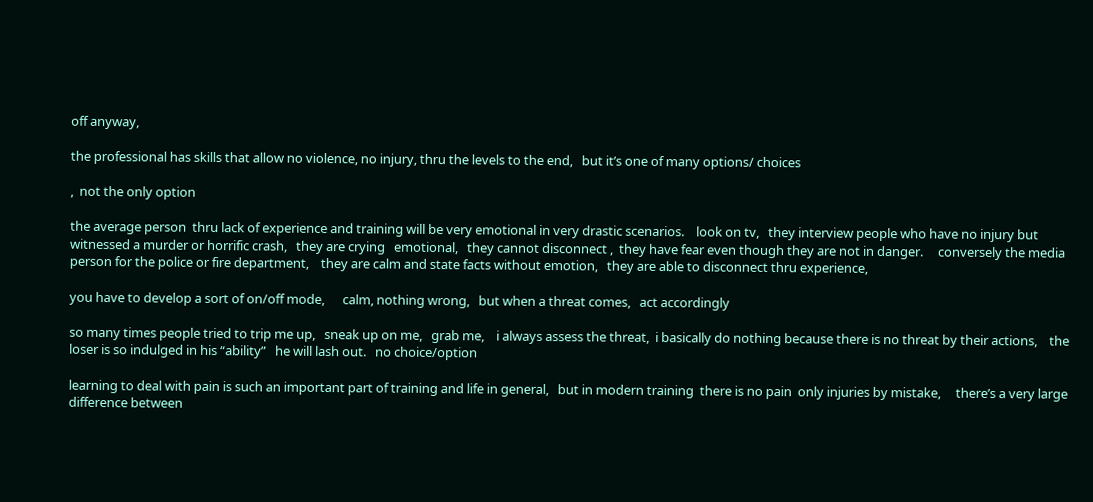off anyway,

the professional has skills that allow no violence, no injury, thru the levels to the end,   but it’s one of many options/ choices

,  not the only option

the average person  thru lack of experience and training will be very emotional in very drastic scenarios.    look on tv,   they interview people who have no injury but witnessed a murder or horrific crash,   they are crying   emotional,   they cannot disconnect ,  they have fear even though they are not in danger.     conversely the media person for the police or fire department,    they are calm and state facts without emotion,   they are able to disconnect thru experience,

you have to develop a sort of on/off mode,      calm, nothing wrong,   but when a threat comes,   act accordingly

so many times people tried to trip me up,   sneak up on me,   grab me,    i always assess the threat,  i basically do nothing because there is no threat by their actions,    the loser is so indulged in his “ability”   he will lash out.   no choice/option

learning to deal with pain is such an important part of training and life in general,   but in modern training  there is no pain  only injuries by mistake,     there’s a very large difference between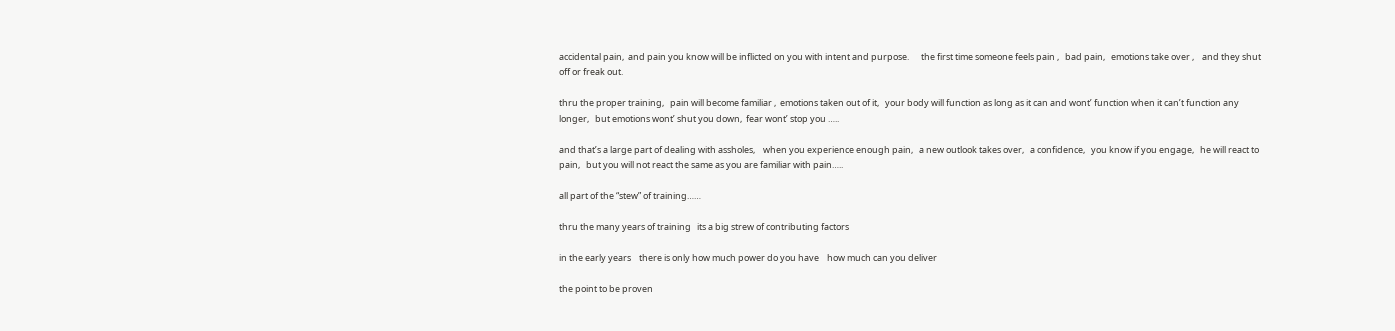accidental pain,  and pain you know will be inflicted on you with intent and purpose.      the first time someone feels pain ,   bad pain,   emotions take over ,    and they shut off or freak out.

thru the proper training,   pain will become familiar ,  emotions taken out of it,   your body will function as long as it can and wont’ function when it can’t function any longer,   but emotions wont’ shut you down,  fear wont’ stop you …..

and that’s a large part of dealing with assholes,    when you experience enough pain,   a new outlook takes over,   a confidence,   you know if you engage,   he will react to pain,   but you will not react the same as you are familiar with pain…..

all part of the “stew” of training……

thru the many years of training   its a big strew of contributing factors

in the early years    there is only how much power do you have    how much can you deliver

the point to be proven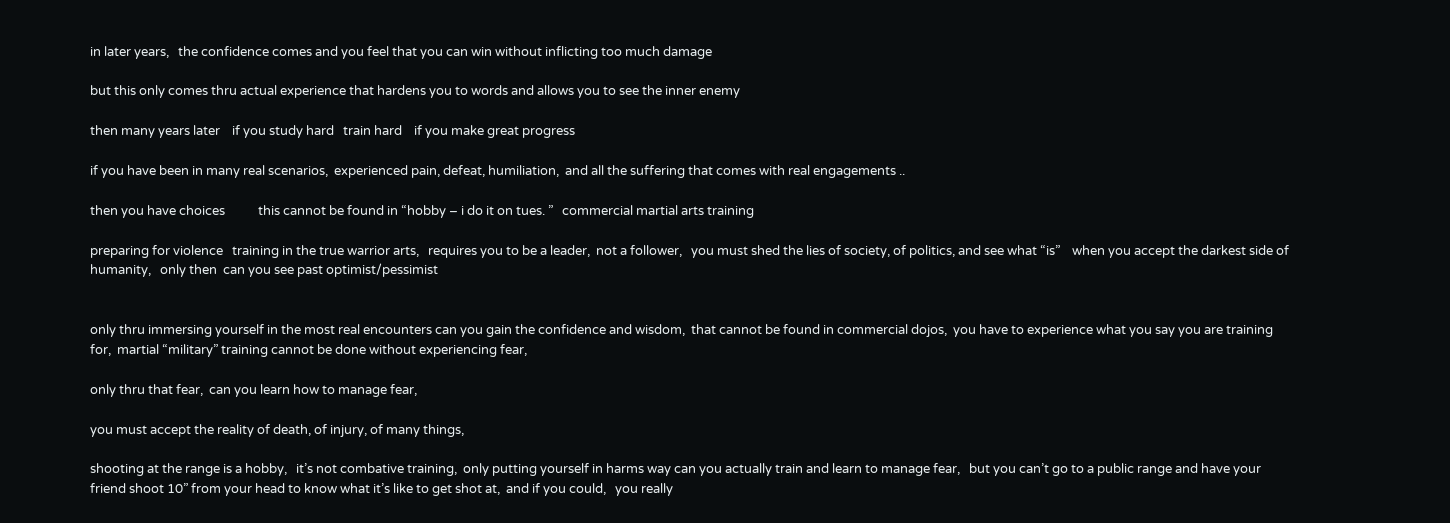in later years,   the confidence comes and you feel that you can win without inflicting too much damage

but this only comes thru actual experience that hardens you to words and allows you to see the inner enemy

then many years later    if you study hard   train hard    if you make great progress

if you have been in many real scenarios,  experienced pain, defeat, humiliation,  and all the suffering that comes with real engagements ..

then you have choices           this cannot be found in “hobby – i do it on tues. ”   commercial martial arts training

preparing for violence   training in the true warrior arts,   requires you to be a leader,  not a follower,   you must shed the lies of society, of politics, and see what “is”    when you accept the darkest side of humanity,   only then  can you see past optimist/pessimist


only thru immersing yourself in the most real encounters can you gain the confidence and wisdom,  that cannot be found in commercial dojos,  you have to experience what you say you are training for,  martial “military” training cannot be done without experiencing fear,

only thru that fear,  can you learn how to manage fear,

you must accept the reality of death, of injury, of many things,

shooting at the range is a hobby,   it’s not combative training,  only putting yourself in harms way can you actually train and learn to manage fear,   but you can’t go to a public range and have your friend shoot 10” from your head to know what it’s like to get shot at,  and if you could,   you really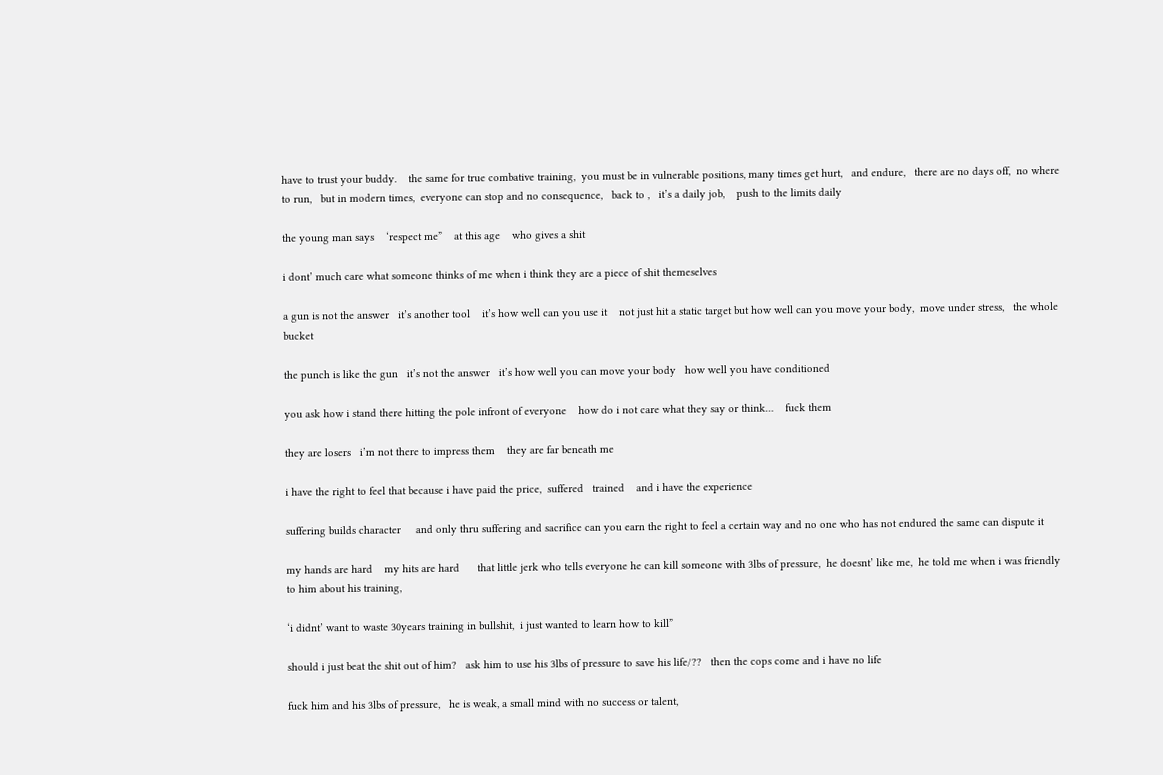have to trust your buddy.    the same for true combative training,  you must be in vulnerable positions, many times get hurt,   and endure,   there are no days off,  no where to run,   but in modern times,  everyone can stop and no consequence,   back to ,   it’s a daily job,    push to the limits daily

the young man says    ‘respect me”    at this age    who gives a shit

i dont’ much care what someone thinks of me when i think they are a piece of shit themeselves

a gun is not the answer   it’s another tool    it’s how well can you use it    not just hit a static target but how well can you move your body,  move under stress,   the whole bucket

the punch is like the gun   it’s not the answer   it’s how well you can move your body   how well you have conditioned

you ask how i stand there hitting the pole infront of everyone    how do i not care what they say or think…    fuck them

they are losers   i’m not there to impress them    they are far beneath me

i have the right to feel that because i have paid the price,  suffered   trained    and i have the experience

suffering builds character     and only thru suffering and sacrifice can you earn the right to feel a certain way and no one who has not endured the same can dispute it

my hands are hard    my hits are hard      that little jerk who tells everyone he can kill someone with 3lbs of pressure,  he doesnt’ like me,  he told me when i was friendly to him about his training,

‘i didnt’ want to waste 30years training in bullshit,  i just wanted to learn how to kill”

should i just beat the shit out of him?   ask him to use his 3lbs of pressure to save his life/??   then the cops come and i have no life

fuck him and his 3lbs of pressure,   he is weak, a small mind with no success or talent,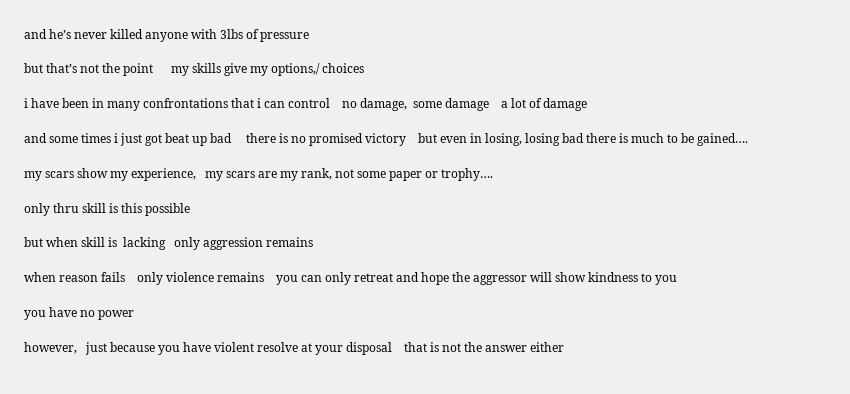and he’s never killed anyone with 3lbs of pressure

but that’s not the point      my skills give my options,/ choices

i have been in many confrontations that i can control    no damage,  some damage    a lot of damage

and some times i just got beat up bad     there is no promised victory    but even in losing, losing bad there is much to be gained….

my scars show my experience,   my scars are my rank, not some paper or trophy….

only thru skill is this possible

but when skill is  lacking   only aggression remains

when reason fails    only violence remains    you can only retreat and hope the aggressor will show kindness to you

you have no power

however,   just because you have violent resolve at your disposal    that is not the answer either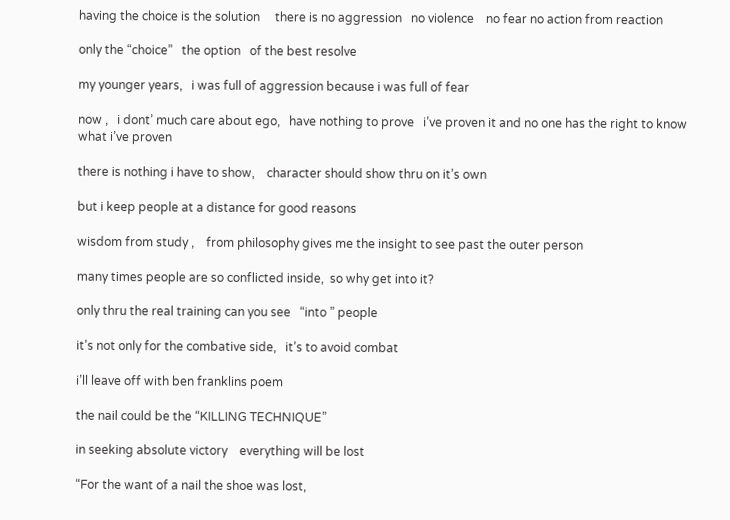having the choice is the solution     there is no aggression   no violence    no fear no action from reaction

only the “choice”   the option   of the best resolve

my younger years,   i was full of aggression because i was full of fear

now ,   i dont’ much care about ego,   have nothing to prove   i’ve proven it and no one has the right to know what i’ve proven

there is nothing i have to show,    character should show thru on it’s own

but i keep people at a distance for good reasons

wisdom from study ,    from philosophy gives me the insight to see past the outer person

many times people are so conflicted inside,  so why get into it?

only thru the real training can you see   “into ” people

it’s not only for the combative side,   it’s to avoid combat

i’ll leave off with ben franklins poem

the nail could be the “KILLING TECHNIQUE”

in seeking absolute victory    everything will be lost

“For the want of a nail the shoe was lost,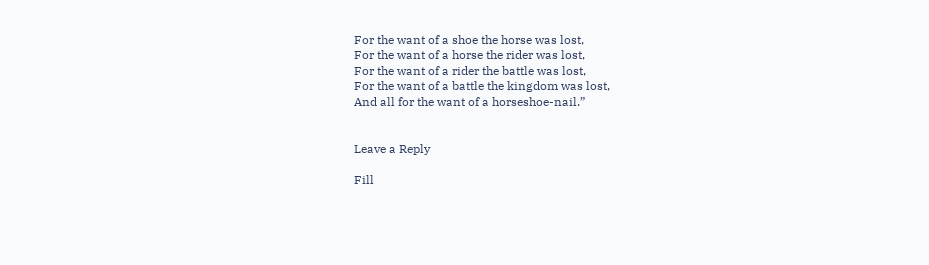For the want of a shoe the horse was lost,
For the want of a horse the rider was lost,
For the want of a rider the battle was lost,
For the want of a battle the kingdom was lost,
And all for the want of a horseshoe-nail.”


Leave a Reply

Fill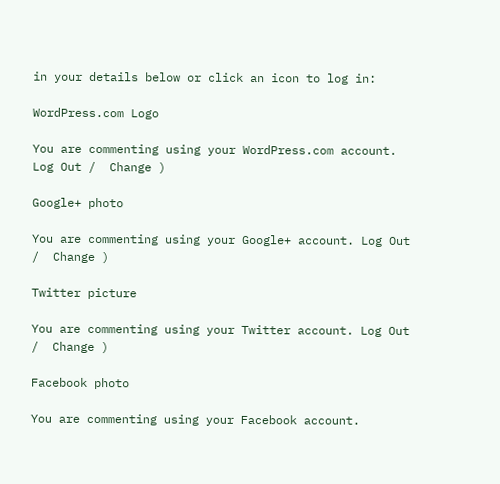in your details below or click an icon to log in:

WordPress.com Logo

You are commenting using your WordPress.com account. Log Out /  Change )

Google+ photo

You are commenting using your Google+ account. Log Out /  Change )

Twitter picture

You are commenting using your Twitter account. Log Out /  Change )

Facebook photo

You are commenting using your Facebook account.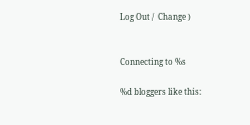Log Out /  Change )


Connecting to %s

%d bloggers like this: